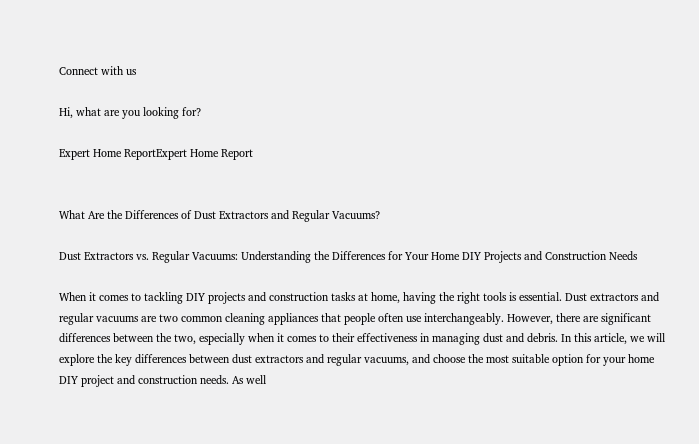Connect with us

Hi, what are you looking for?

Expert Home ReportExpert Home Report


What Are the Differences of Dust Extractors and Regular Vacuums?

Dust Extractors vs. Regular Vacuums: Understanding the Differences for Your Home DIY Projects and Construction Needs

When it comes to tackling DIY projects and construction tasks at home, having the right tools is essential. Dust extractors and regular vacuums are two common cleaning appliances that people often use interchangeably. However, there are significant differences between the two, especially when it comes to their effectiveness in managing dust and debris. In this article, we will explore the key differences between dust extractors and regular vacuums, and choose the most suitable option for your home DIY project and construction needs. As well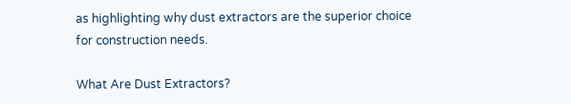as highlighting why dust extractors are the superior choice for construction needs.

What Are Dust Extractors?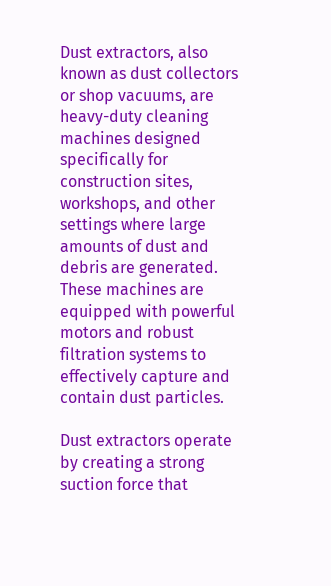Dust extractors, also known as dust collectors or shop vacuums, are heavy-duty cleaning machines designed specifically for construction sites, workshops, and other settings where large amounts of dust and debris are generated. These machines are equipped with powerful motors and robust filtration systems to effectively capture and contain dust particles.

Dust extractors operate by creating a strong suction force that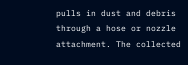pulls in dust and debris through a hose or nozzle attachment. The collected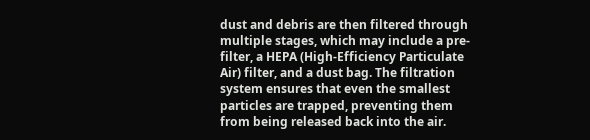dust and debris are then filtered through multiple stages, which may include a pre-filter, a HEPA (High-Efficiency Particulate Air) filter, and a dust bag. The filtration system ensures that even the smallest particles are trapped, preventing them from being released back into the air.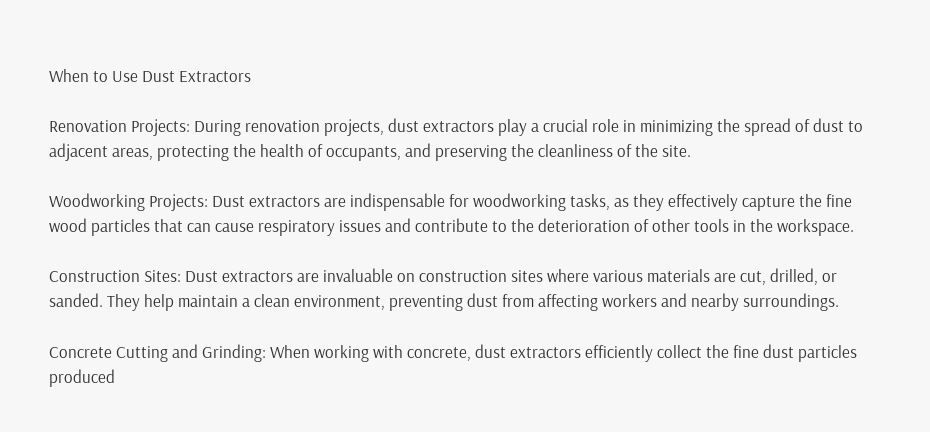When to Use Dust Extractors

Renovation Projects: During renovation projects, dust extractors play a crucial role in minimizing the spread of dust to adjacent areas, protecting the health of occupants, and preserving the cleanliness of the site.

Woodworking Projects: Dust extractors are indispensable for woodworking tasks, as they effectively capture the fine wood particles that can cause respiratory issues and contribute to the deterioration of other tools in the workspace.

Construction Sites: Dust extractors are invaluable on construction sites where various materials are cut, drilled, or sanded. They help maintain a clean environment, preventing dust from affecting workers and nearby surroundings.

Concrete Cutting and Grinding: When working with concrete, dust extractors efficiently collect the fine dust particles produced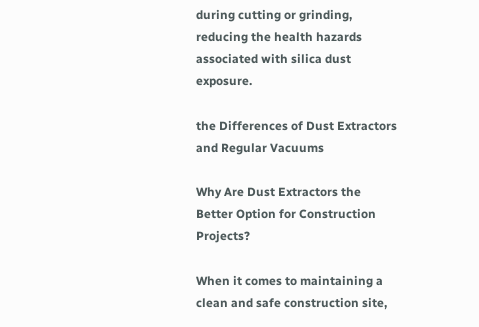during cutting or grinding, reducing the health hazards associated with silica dust exposure.

the Differences of Dust Extractors and Regular Vacuums

Why Are Dust Extractors the Better Option for Construction Projects?

When it comes to maintaining a clean and safe construction site,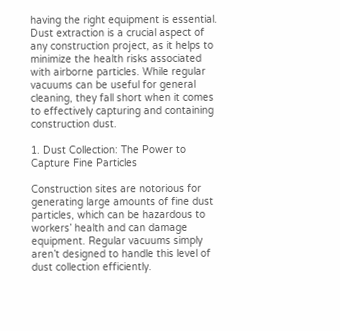having the right equipment is essential. Dust extraction is a crucial aspect of any construction project, as it helps to minimize the health risks associated with airborne particles. While regular vacuums can be useful for general cleaning, they fall short when it comes to effectively capturing and containing construction dust.

1. Dust Collection: The Power to Capture Fine Particles

Construction sites are notorious for generating large amounts of fine dust particles, which can be hazardous to workers’ health and can damage equipment. Regular vacuums simply aren’t designed to handle this level of dust collection efficiently.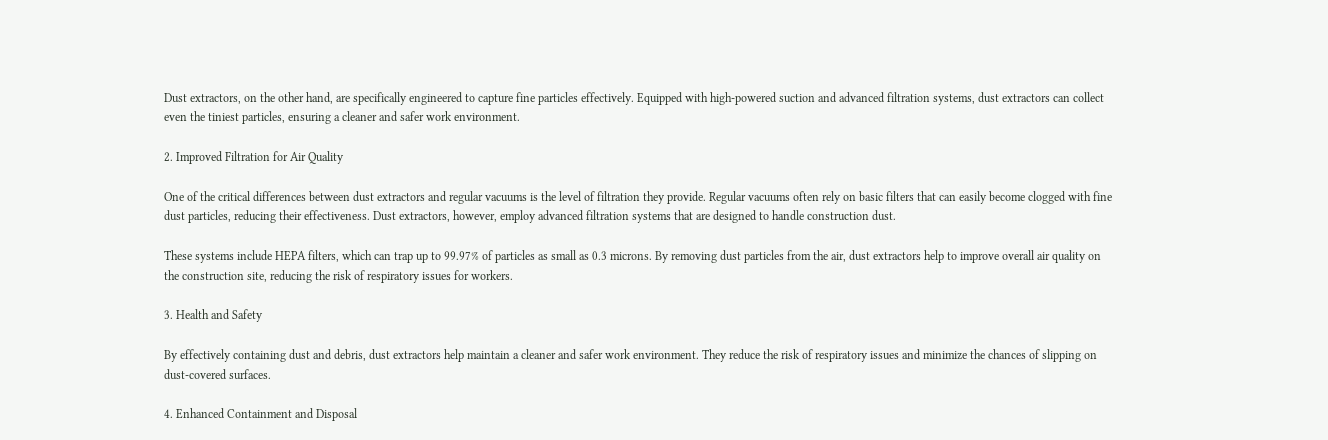Dust extractors, on the other hand, are specifically engineered to capture fine particles effectively. Equipped with high-powered suction and advanced filtration systems, dust extractors can collect even the tiniest particles, ensuring a cleaner and safer work environment.

2. Improved Filtration for Air Quality

One of the critical differences between dust extractors and regular vacuums is the level of filtration they provide. Regular vacuums often rely on basic filters that can easily become clogged with fine dust particles, reducing their effectiveness. Dust extractors, however, employ advanced filtration systems that are designed to handle construction dust.

These systems include HEPA filters, which can trap up to 99.97% of particles as small as 0.3 microns. By removing dust particles from the air, dust extractors help to improve overall air quality on the construction site, reducing the risk of respiratory issues for workers.

3. Health and Safety

By effectively containing dust and debris, dust extractors help maintain a cleaner and safer work environment. They reduce the risk of respiratory issues and minimize the chances of slipping on dust-covered surfaces.

4. Enhanced Containment and Disposal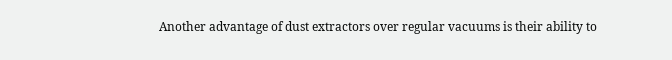Another advantage of dust extractors over regular vacuums is their ability to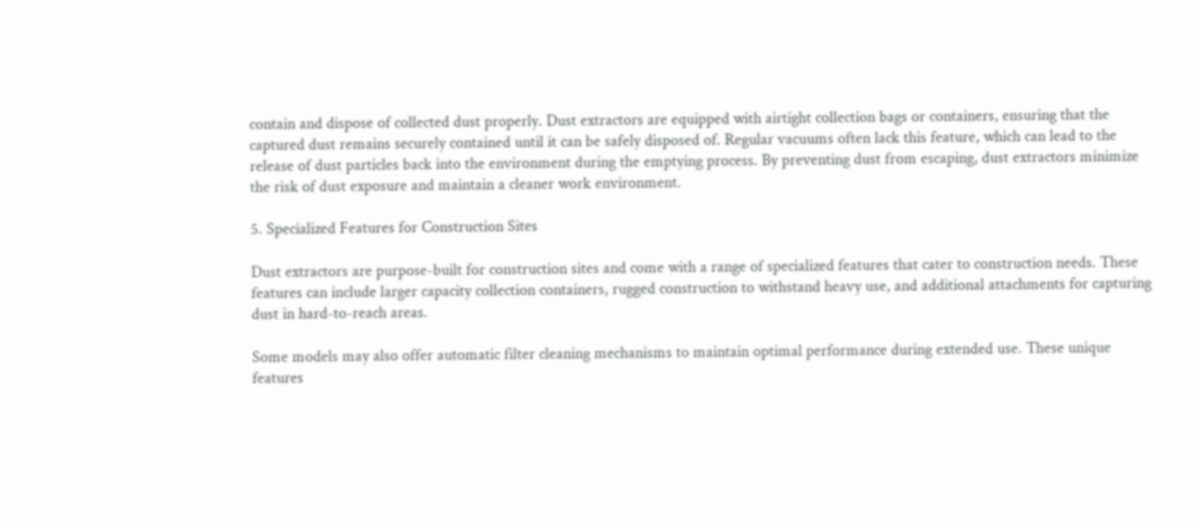contain and dispose of collected dust properly. Dust extractors are equipped with airtight collection bags or containers, ensuring that the captured dust remains securely contained until it can be safely disposed of. Regular vacuums often lack this feature, which can lead to the release of dust particles back into the environment during the emptying process. By preventing dust from escaping, dust extractors minimize the risk of dust exposure and maintain a cleaner work environment.

5. Specialized Features for Construction Sites

Dust extractors are purpose-built for construction sites and come with a range of specialized features that cater to construction needs. These features can include larger capacity collection containers, rugged construction to withstand heavy use, and additional attachments for capturing dust in hard-to-reach areas.

Some models may also offer automatic filter cleaning mechanisms to maintain optimal performance during extended use. These unique features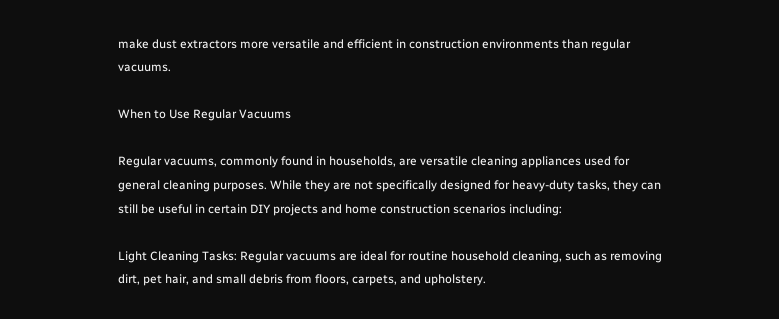make dust extractors more versatile and efficient in construction environments than regular vacuums.

When to Use Regular Vacuums

Regular vacuums, commonly found in households, are versatile cleaning appliances used for general cleaning purposes. While they are not specifically designed for heavy-duty tasks, they can still be useful in certain DIY projects and home construction scenarios including:

Light Cleaning Tasks: Regular vacuums are ideal for routine household cleaning, such as removing dirt, pet hair, and small debris from floors, carpets, and upholstery.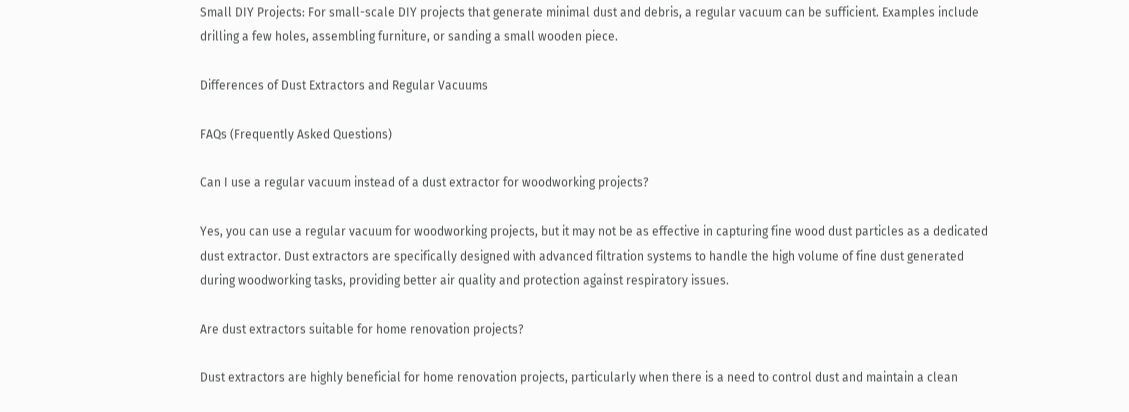Small DIY Projects: For small-scale DIY projects that generate minimal dust and debris, a regular vacuum can be sufficient. Examples include drilling a few holes, assembling furniture, or sanding a small wooden piece.

Differences of Dust Extractors and Regular Vacuums

FAQs (Frequently Asked Questions)

Can I use a regular vacuum instead of a dust extractor for woodworking projects?

Yes, you can use a regular vacuum for woodworking projects, but it may not be as effective in capturing fine wood dust particles as a dedicated dust extractor. Dust extractors are specifically designed with advanced filtration systems to handle the high volume of fine dust generated during woodworking tasks, providing better air quality and protection against respiratory issues.

Are dust extractors suitable for home renovation projects?

Dust extractors are highly beneficial for home renovation projects, particularly when there is a need to control dust and maintain a clean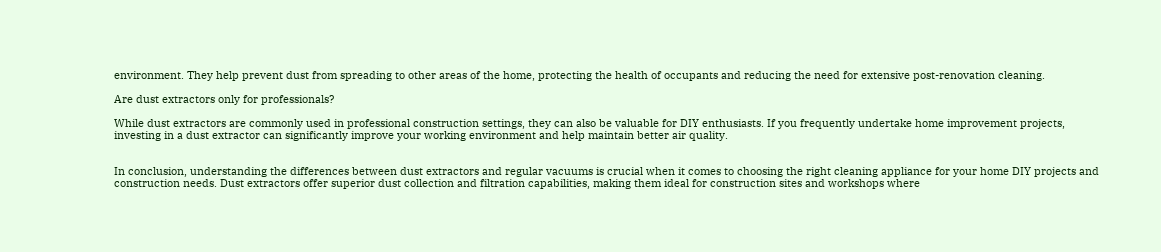environment. They help prevent dust from spreading to other areas of the home, protecting the health of occupants and reducing the need for extensive post-renovation cleaning.

Are dust extractors only for professionals?

While dust extractors are commonly used in professional construction settings, they can also be valuable for DIY enthusiasts. If you frequently undertake home improvement projects, investing in a dust extractor can significantly improve your working environment and help maintain better air quality.


In conclusion, understanding the differences between dust extractors and regular vacuums is crucial when it comes to choosing the right cleaning appliance for your home DIY projects and construction needs. Dust extractors offer superior dust collection and filtration capabilities, making them ideal for construction sites and workshops where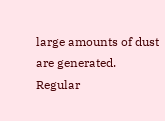large amounts of dust are generated. Regular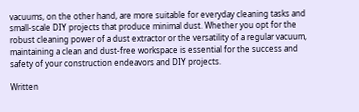vacuums, on the other hand, are more suitable for everyday cleaning tasks and small-scale DIY projects that produce minimal dust. Whether you opt for the robust cleaning power of a dust extractor or the versatility of a regular vacuum, maintaining a clean and dust-free workspace is essential for the success and safety of your construction endeavors and DIY projects.

Written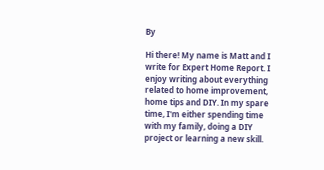By

Hi there! My name is Matt and I write for Expert Home Report. I enjoy writing about everything related to home improvement, home tips and DIY. In my spare time, I'm either spending time with my family, doing a DIY project or learning a new skill.